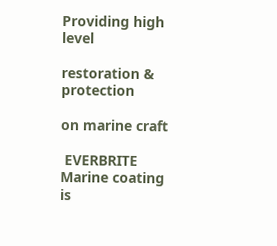Providing high level

restoration & protection

on marine craft

 EVERBRITE Marine coating is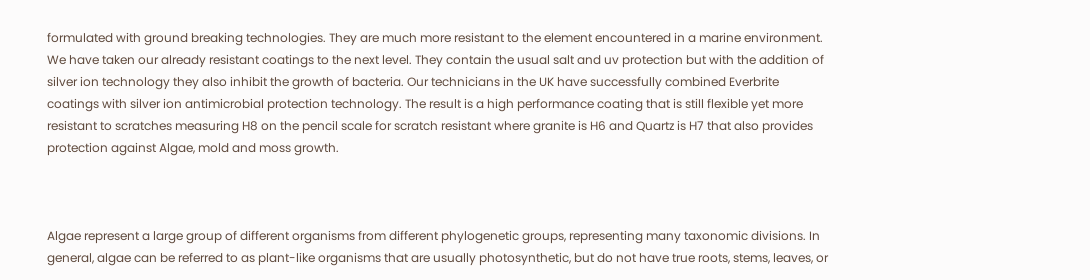formulated with ground breaking technologies. They are much more resistant to the element encountered in a marine environment. We have taken our already resistant coatings to the next level. They contain the usual salt and uv protection but with the addition of silver ion technology they also inhibit the growth of bacteria. Our technicians in the UK have successfully combined Everbrite coatings with silver ion antimicrobial protection technology. The result is a high performance coating that is still flexible yet more resistant to scratches measuring H8 on the pencil scale for scratch resistant where granite is H6 and Quartz is H7 that also provides protection against Algae, mold and moss growth.



Algae represent a large group of different organisms from different phylogenetic groups, representing many taxonomic divisions. In general, algae can be referred to as plant-like organisms that are usually photosynthetic, but do not have true roots, stems, leaves, or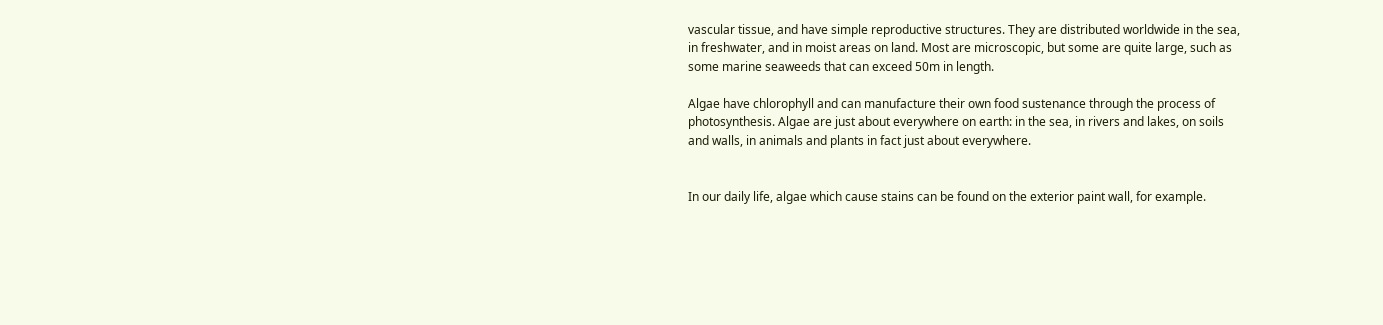vascular tissue, and have simple reproductive structures. They are distributed worldwide in the sea, in freshwater, and in moist areas on land. Most are microscopic, but some are quite large, such as some marine seaweeds that can exceed 50m in length.

Algae have chlorophyll and can manufacture their own food sustenance through the process of photosynthesis. Algae are just about everywhere on earth: in the sea, in rivers and lakes, on soils and walls, in animals and plants in fact just about everywhere.


In our daily life, algae which cause stains can be found on the exterior paint wall, for example.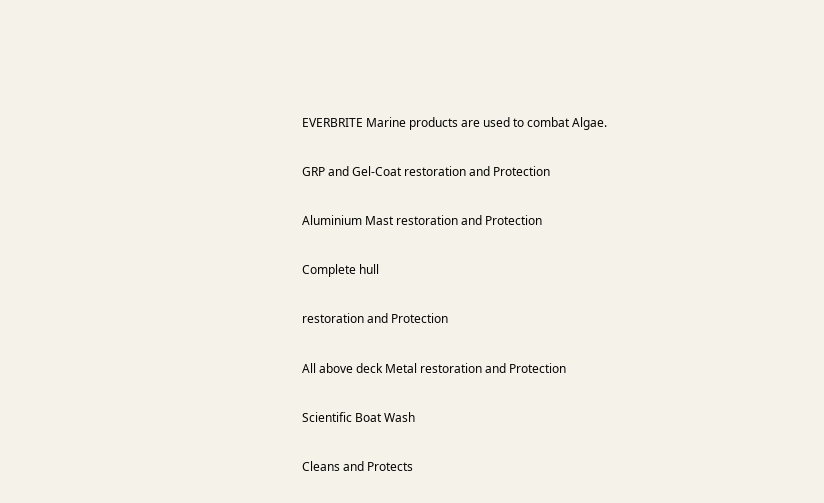EVERBRITE Marine products are used to combat Algae.

GRP and Gel-Coat restoration and Protection

Aluminium Mast restoration and Protection

Complete hull

restoration and Protection

All above deck Metal restoration and Protection

Scientific Boat Wash

Cleans and Protects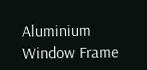Aluminium Window Frame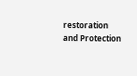restoration and Protection